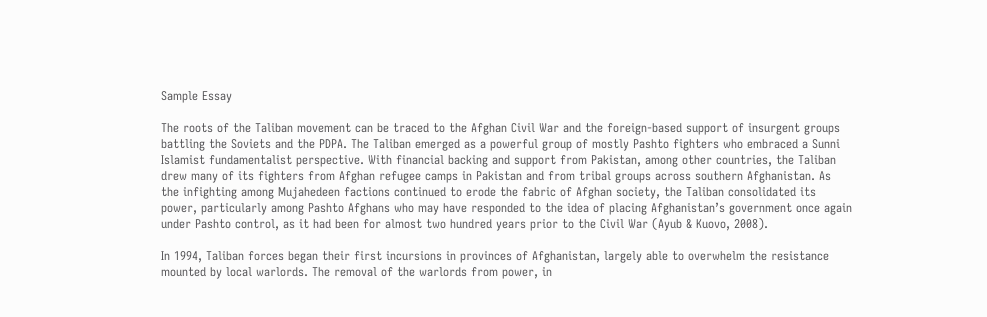Sample Essay

The roots of the Taliban movement can be traced to the Afghan Civil War and the foreign-based support of insurgent groups battling the Soviets and the PDPA. The Taliban emerged as a powerful group of mostly Pashto fighters who embraced a Sunni Islamist fundamentalist perspective. With financial backing and support from Pakistan, among other countries, the Taliban drew many of its fighters from Afghan refugee camps in Pakistan and from tribal groups across southern Afghanistan. As the infighting among Mujahedeen factions continued to erode the fabric of Afghan society, the Taliban consolidated its power, particularly among Pashto Afghans who may have responded to the idea of placing Afghanistan’s government once again under Pashto control, as it had been for almost two hundred years prior to the Civil War (Ayub & Kuovo, 2008).

In 1994, Taliban forces began their first incursions in provinces of Afghanistan, largely able to overwhelm the resistance mounted by local warlords. The removal of the warlords from power, in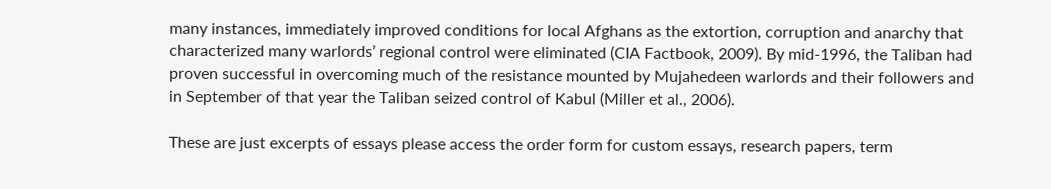many instances, immediately improved conditions for local Afghans as the extortion, corruption and anarchy that characterized many warlords’ regional control were eliminated (CIA Factbook, 2009). By mid-1996, the Taliban had proven successful in overcoming much of the resistance mounted by Mujahedeen warlords and their followers and in September of that year the Taliban seized control of Kabul (Miller et al., 2006).

These are just excerpts of essays please access the order form for custom essays, research papers, term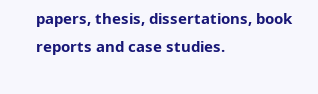papers, thesis, dissertations, book reports and case studies.